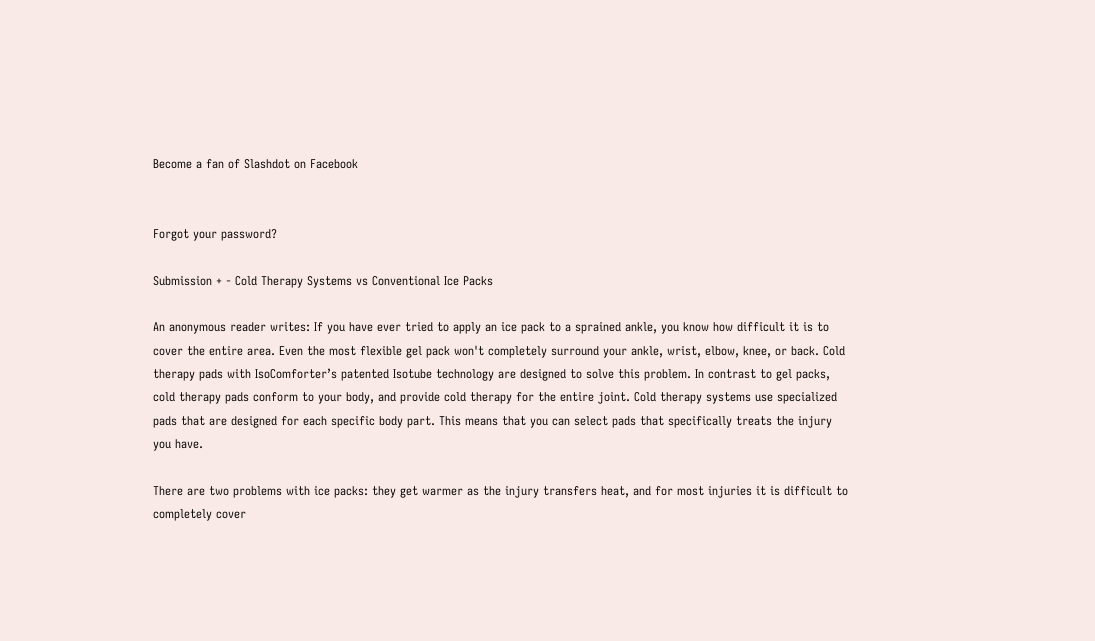Become a fan of Slashdot on Facebook


Forgot your password?

Submission + - Cold Therapy Systems vs Conventional Ice Packs

An anonymous reader writes: If you have ever tried to apply an ice pack to a sprained ankle, you know how difficult it is to cover the entire area. Even the most flexible gel pack won't completely surround your ankle, wrist, elbow, knee, or back. Cold therapy pads with IsoComforter’s patented Isotube technology are designed to solve this problem. In contrast to gel packs, cold therapy pads conform to your body, and provide cold therapy for the entire joint. Cold therapy systems use specialized pads that are designed for each specific body part. This means that you can select pads that specifically treats the injury you have.

There are two problems with ice packs: they get warmer as the injury transfers heat, and for most injuries it is difficult to completely cover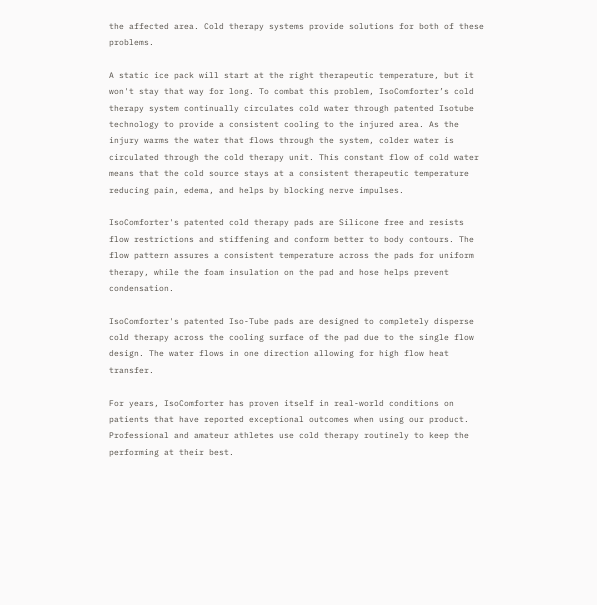the affected area. Cold therapy systems provide solutions for both of these problems.

A static ice pack will start at the right therapeutic temperature, but it won't stay that way for long. To combat this problem, IsoComforter’s cold therapy system continually circulates cold water through patented Isotube technology to provide a consistent cooling to the injured area. As the injury warms the water that flows through the system, colder water is circulated through the cold therapy unit. This constant flow of cold water means that the cold source stays at a consistent therapeutic temperature reducing pain, edema, and helps by blocking nerve impulses.

IsoComforter's patented cold therapy pads are Silicone free and resists flow restrictions and stiffening and conform better to body contours. The flow pattern assures a consistent temperature across the pads for uniform therapy, while the foam insulation on the pad and hose helps prevent condensation.

IsoComforter's patented Iso-Tube pads are designed to completely disperse cold therapy across the cooling surface of the pad due to the single flow design. The water flows in one direction allowing for high flow heat transfer.

For years, IsoComforter has proven itself in real-world conditions on patients that have reported exceptional outcomes when using our product. Professional and amateur athletes use cold therapy routinely to keep the performing at their best.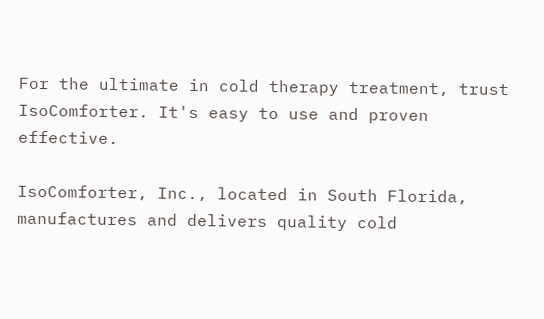For the ultimate in cold therapy treatment, trust IsoComforter. It's easy to use and proven effective.

IsoComforter, Inc., located in South Florida, manufactures and delivers quality cold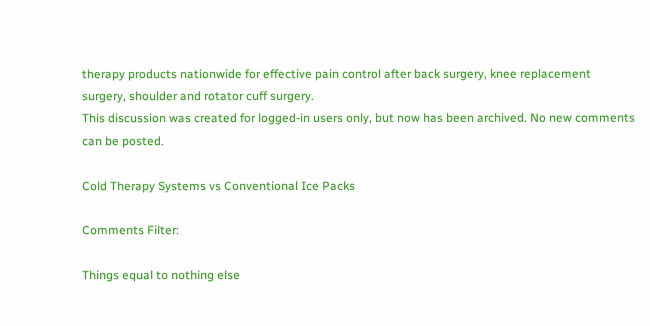therapy products nationwide for effective pain control after back surgery, knee replacement surgery, shoulder and rotator cuff surgery.
This discussion was created for logged-in users only, but now has been archived. No new comments can be posted.

Cold Therapy Systems vs Conventional Ice Packs

Comments Filter:

Things equal to nothing else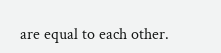are equal to each other.